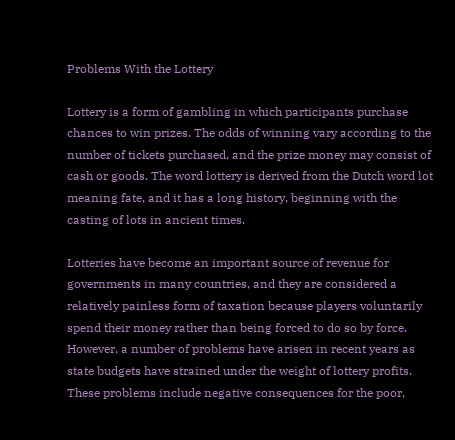Problems With the Lottery

Lottery is a form of gambling in which participants purchase chances to win prizes. The odds of winning vary according to the number of tickets purchased, and the prize money may consist of cash or goods. The word lottery is derived from the Dutch word lot meaning fate, and it has a long history, beginning with the casting of lots in ancient times.

Lotteries have become an important source of revenue for governments in many countries, and they are considered a relatively painless form of taxation because players voluntarily spend their money rather than being forced to do so by force. However, a number of problems have arisen in recent years as state budgets have strained under the weight of lottery profits. These problems include negative consequences for the poor,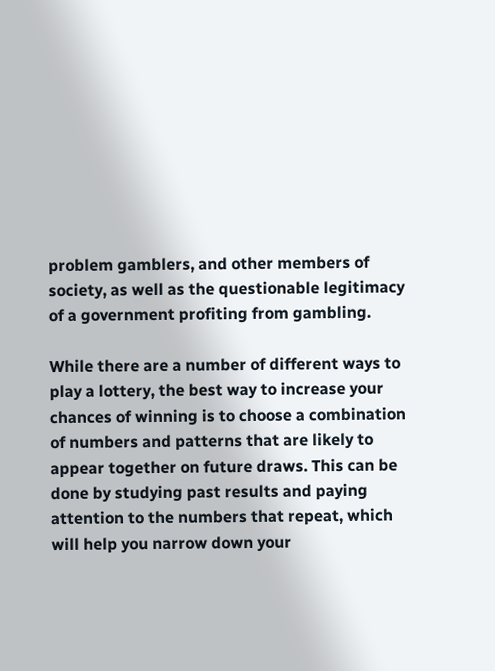problem gamblers, and other members of society, as well as the questionable legitimacy of a government profiting from gambling.

While there are a number of different ways to play a lottery, the best way to increase your chances of winning is to choose a combination of numbers and patterns that are likely to appear together on future draws. This can be done by studying past results and paying attention to the numbers that repeat, which will help you narrow down your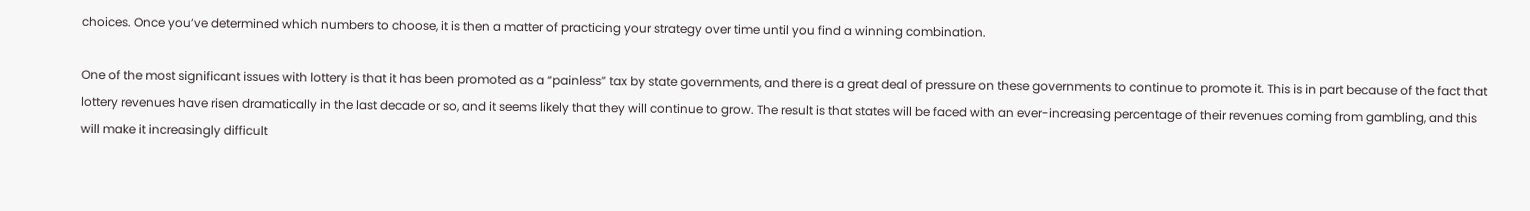choices. Once you’ve determined which numbers to choose, it is then a matter of practicing your strategy over time until you find a winning combination.

One of the most significant issues with lottery is that it has been promoted as a “painless” tax by state governments, and there is a great deal of pressure on these governments to continue to promote it. This is in part because of the fact that lottery revenues have risen dramatically in the last decade or so, and it seems likely that they will continue to grow. The result is that states will be faced with an ever-increasing percentage of their revenues coming from gambling, and this will make it increasingly difficult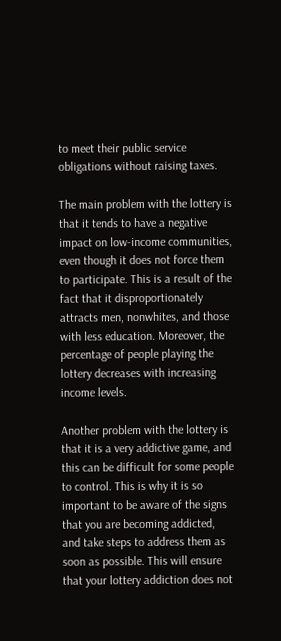to meet their public service obligations without raising taxes.

The main problem with the lottery is that it tends to have a negative impact on low-income communities, even though it does not force them to participate. This is a result of the fact that it disproportionately attracts men, nonwhites, and those with less education. Moreover, the percentage of people playing the lottery decreases with increasing income levels.

Another problem with the lottery is that it is a very addictive game, and this can be difficult for some people to control. This is why it is so important to be aware of the signs that you are becoming addicted, and take steps to address them as soon as possible. This will ensure that your lottery addiction does not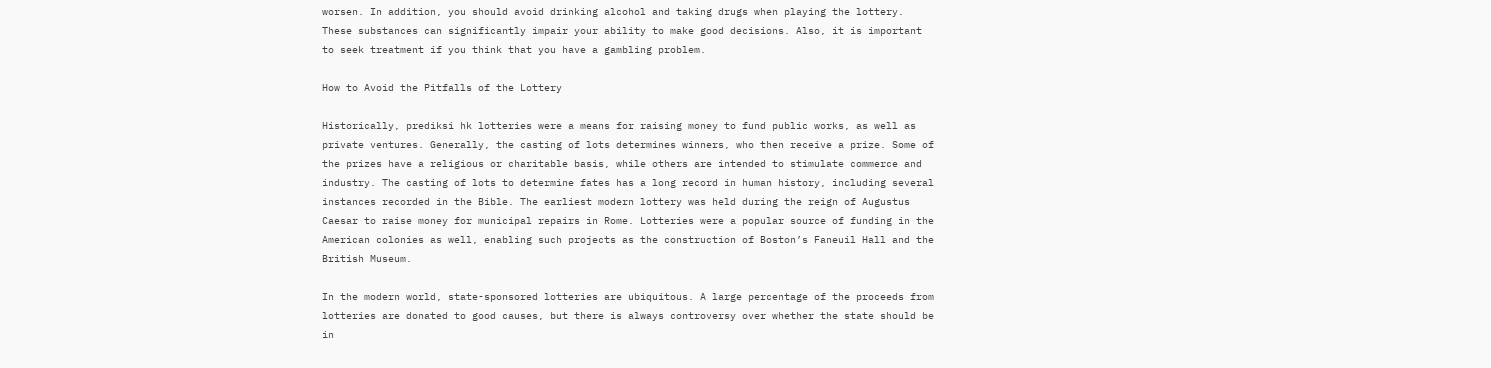worsen. In addition, you should avoid drinking alcohol and taking drugs when playing the lottery. These substances can significantly impair your ability to make good decisions. Also, it is important to seek treatment if you think that you have a gambling problem.

How to Avoid the Pitfalls of the Lottery

Historically, prediksi hk lotteries were a means for raising money to fund public works, as well as private ventures. Generally, the casting of lots determines winners, who then receive a prize. Some of the prizes have a religious or charitable basis, while others are intended to stimulate commerce and industry. The casting of lots to determine fates has a long record in human history, including several instances recorded in the Bible. The earliest modern lottery was held during the reign of Augustus Caesar to raise money for municipal repairs in Rome. Lotteries were a popular source of funding in the American colonies as well, enabling such projects as the construction of Boston’s Faneuil Hall and the British Museum.

In the modern world, state-sponsored lotteries are ubiquitous. A large percentage of the proceeds from lotteries are donated to good causes, but there is always controversy over whether the state should be in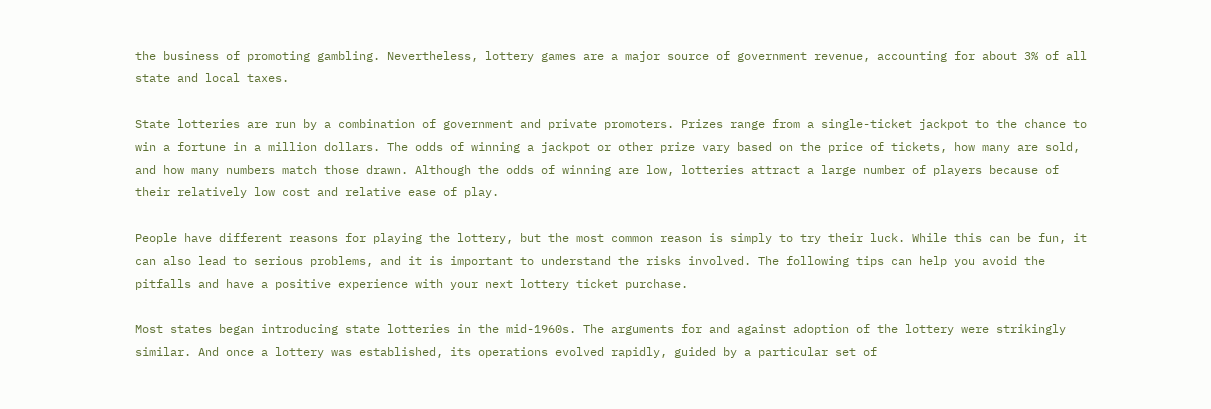the business of promoting gambling. Nevertheless, lottery games are a major source of government revenue, accounting for about 3% of all state and local taxes.

State lotteries are run by a combination of government and private promoters. Prizes range from a single-ticket jackpot to the chance to win a fortune in a million dollars. The odds of winning a jackpot or other prize vary based on the price of tickets, how many are sold, and how many numbers match those drawn. Although the odds of winning are low, lotteries attract a large number of players because of their relatively low cost and relative ease of play.

People have different reasons for playing the lottery, but the most common reason is simply to try their luck. While this can be fun, it can also lead to serious problems, and it is important to understand the risks involved. The following tips can help you avoid the pitfalls and have a positive experience with your next lottery ticket purchase.

Most states began introducing state lotteries in the mid-1960s. The arguments for and against adoption of the lottery were strikingly similar. And once a lottery was established, its operations evolved rapidly, guided by a particular set of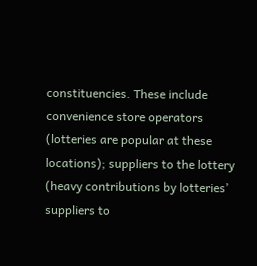constituencies. These include convenience store operators (lotteries are popular at these locations); suppliers to the lottery (heavy contributions by lotteries’ suppliers to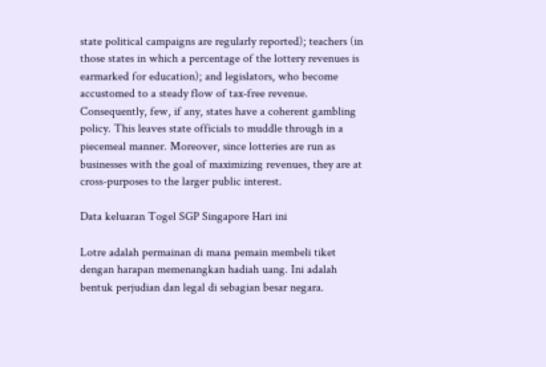state political campaigns are regularly reported); teachers (in those states in which a percentage of the lottery revenues is earmarked for education); and legislators, who become accustomed to a steady flow of tax-free revenue. Consequently, few, if any, states have a coherent gambling policy. This leaves state officials to muddle through in a piecemeal manner. Moreover, since lotteries are run as businesses with the goal of maximizing revenues, they are at cross-purposes to the larger public interest.

Data keluaran Togel SGP Singapore Hari ini

Lotre adalah permainan di mana pemain membeli tiket dengan harapan memenangkan hadiah uang. Ini adalah bentuk perjudian dan legal di sebagian besar negara.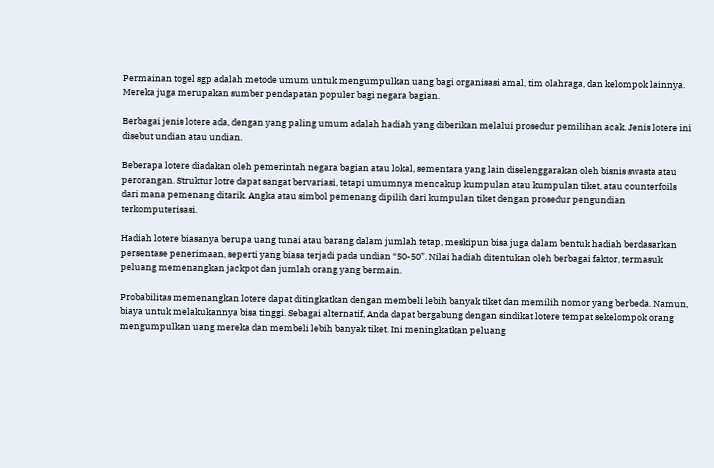Permainan togel sgp adalah metode umum untuk mengumpulkan uang bagi organisasi amal, tim olahraga, dan kelompok lainnya. Mereka juga merupakan sumber pendapatan populer bagi negara bagian.

Berbagai jenis lotere ada, dengan yang paling umum adalah hadiah yang diberikan melalui prosedur pemilihan acak. Jenis lotere ini disebut undian atau undian.

Beberapa lotere diadakan oleh pemerintah negara bagian atau lokal, sementara yang lain diselenggarakan oleh bisnis swasta atau perorangan. Struktur lotre dapat sangat bervariasi, tetapi umumnya mencakup kumpulan atau kumpulan tiket, atau counterfoils dari mana pemenang ditarik. Angka atau simbol pemenang dipilih dari kumpulan tiket dengan prosedur pengundian terkomputerisasi.

Hadiah lotere biasanya berupa uang tunai atau barang dalam jumlah tetap, meskipun bisa juga dalam bentuk hadiah berdasarkan persentase penerimaan, seperti yang biasa terjadi pada undian “50-50”. Nilai hadiah ditentukan oleh berbagai faktor, termasuk peluang memenangkan jackpot dan jumlah orang yang bermain.

Probabilitas memenangkan lotere dapat ditingkatkan dengan membeli lebih banyak tiket dan memilih nomor yang berbeda. Namun, biaya untuk melakukannya bisa tinggi. Sebagai alternatif, Anda dapat bergabung dengan sindikat lotere tempat sekelompok orang mengumpulkan uang mereka dan membeli lebih banyak tiket. Ini meningkatkan peluang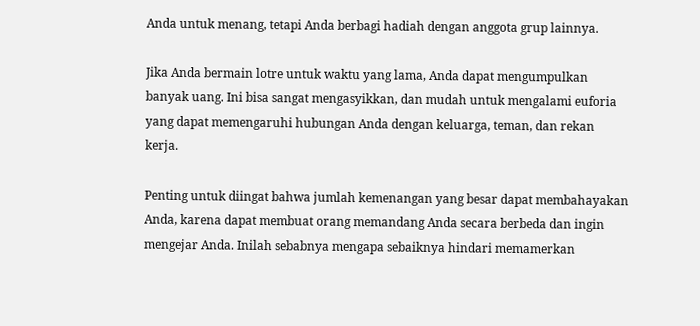Anda untuk menang, tetapi Anda berbagi hadiah dengan anggota grup lainnya.

Jika Anda bermain lotre untuk waktu yang lama, Anda dapat mengumpulkan banyak uang. Ini bisa sangat mengasyikkan, dan mudah untuk mengalami euforia yang dapat memengaruhi hubungan Anda dengan keluarga, teman, dan rekan kerja.

Penting untuk diingat bahwa jumlah kemenangan yang besar dapat membahayakan Anda, karena dapat membuat orang memandang Anda secara berbeda dan ingin mengejar Anda. Inilah sebabnya mengapa sebaiknya hindari memamerkan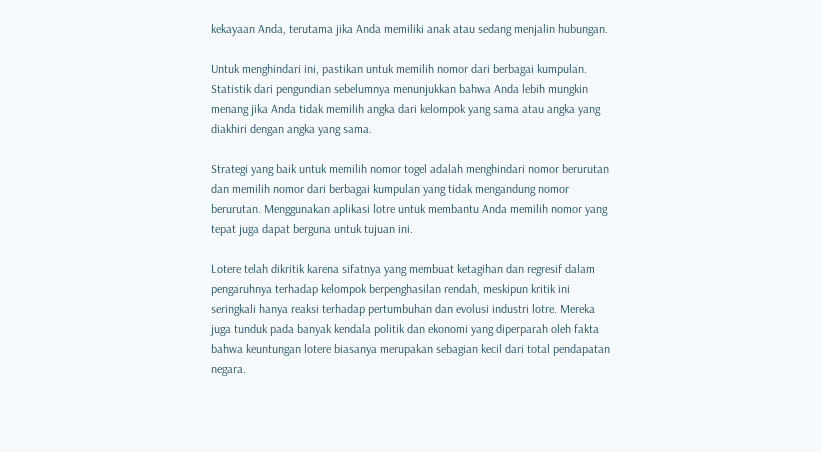kekayaan Anda, terutama jika Anda memiliki anak atau sedang menjalin hubungan.

Untuk menghindari ini, pastikan untuk memilih nomor dari berbagai kumpulan. Statistik dari pengundian sebelumnya menunjukkan bahwa Anda lebih mungkin menang jika Anda tidak memilih angka dari kelompok yang sama atau angka yang diakhiri dengan angka yang sama.

Strategi yang baik untuk memilih nomor togel adalah menghindari nomor berurutan dan memilih nomor dari berbagai kumpulan yang tidak mengandung nomor berurutan. Menggunakan aplikasi lotre untuk membantu Anda memilih nomor yang tepat juga dapat berguna untuk tujuan ini.

Lotere telah dikritik karena sifatnya yang membuat ketagihan dan regresif dalam pengaruhnya terhadap kelompok berpenghasilan rendah, meskipun kritik ini seringkali hanya reaksi terhadap pertumbuhan dan evolusi industri lotre. Mereka juga tunduk pada banyak kendala politik dan ekonomi yang diperparah oleh fakta bahwa keuntungan lotere biasanya merupakan sebagian kecil dari total pendapatan negara.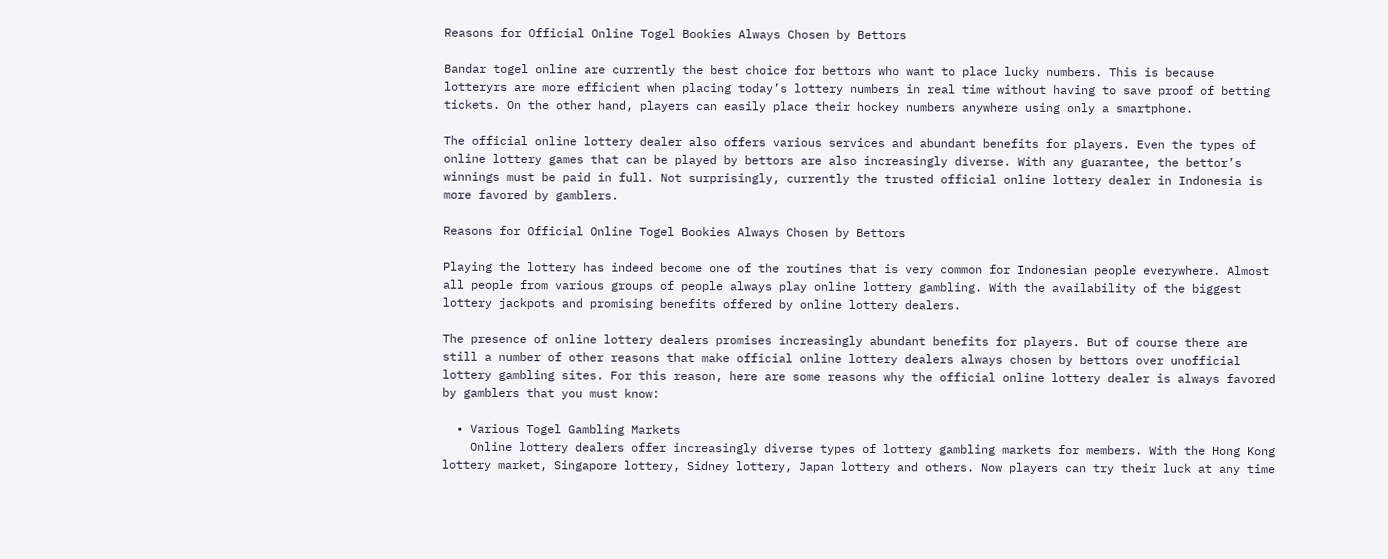Reasons for Official Online Togel Bookies Always Chosen by Bettors

Bandar togel online are currently the best choice for bettors who want to place lucky numbers. This is because lotteryrs are more efficient when placing today’s lottery numbers in real time without having to save proof of betting tickets. On the other hand, players can easily place their hockey numbers anywhere using only a smartphone.

The official online lottery dealer also offers various services and abundant benefits for players. Even the types of online lottery games that can be played by bettors are also increasingly diverse. With any guarantee, the bettor’s winnings must be paid in full. Not surprisingly, currently the trusted official online lottery dealer in Indonesia is more favored by gamblers.

Reasons for Official Online Togel Bookies Always Chosen by Bettors

Playing the lottery has indeed become one of the routines that is very common for Indonesian people everywhere. Almost all people from various groups of people always play online lottery gambling. With the availability of the biggest lottery jackpots and promising benefits offered by online lottery dealers.

The presence of online lottery dealers promises increasingly abundant benefits for players. But of course there are still a number of other reasons that make official online lottery dealers always chosen by bettors over unofficial lottery gambling sites. For this reason, here are some reasons why the official online lottery dealer is always favored by gamblers that you must know:

  • Various Togel Gambling Markets
    Online lottery dealers offer increasingly diverse types of lottery gambling markets for members. With the Hong Kong lottery market, Singapore lottery, Sidney lottery, Japan lottery and others. Now players can try their luck at any time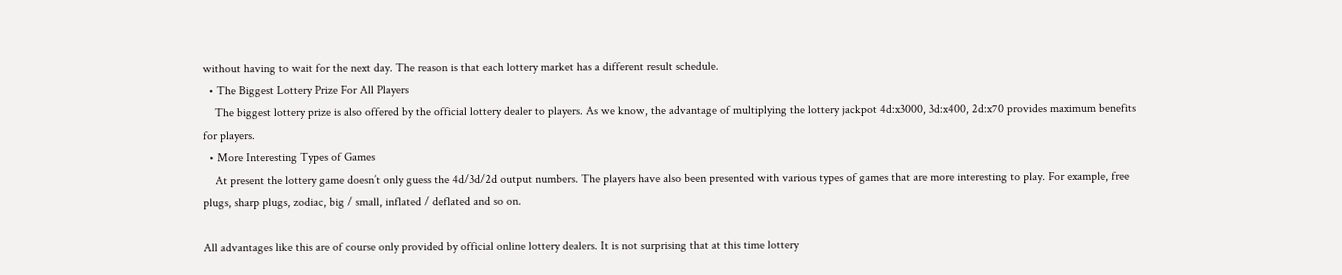without having to wait for the next day. The reason is that each lottery market has a different result schedule.
  • The Biggest Lottery Prize For All Players
    The biggest lottery prize is also offered by the official lottery dealer to players. As we know, the advantage of multiplying the lottery jackpot 4d:x3000, 3d:x400, 2d:x70 provides maximum benefits for players.
  • More Interesting Types of Games
    At present the lottery game doesn’t only guess the 4d/3d/2d output numbers. The players have also been presented with various types of games that are more interesting to play. For example, free plugs, sharp plugs, zodiac, big / small, inflated / deflated and so on.

All advantages like this are of course only provided by official online lottery dealers. It is not surprising that at this time lottery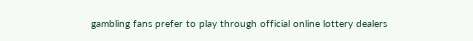gambling fans prefer to play through official online lottery dealers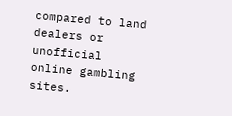compared to land dealers or unofficial online gambling sites.